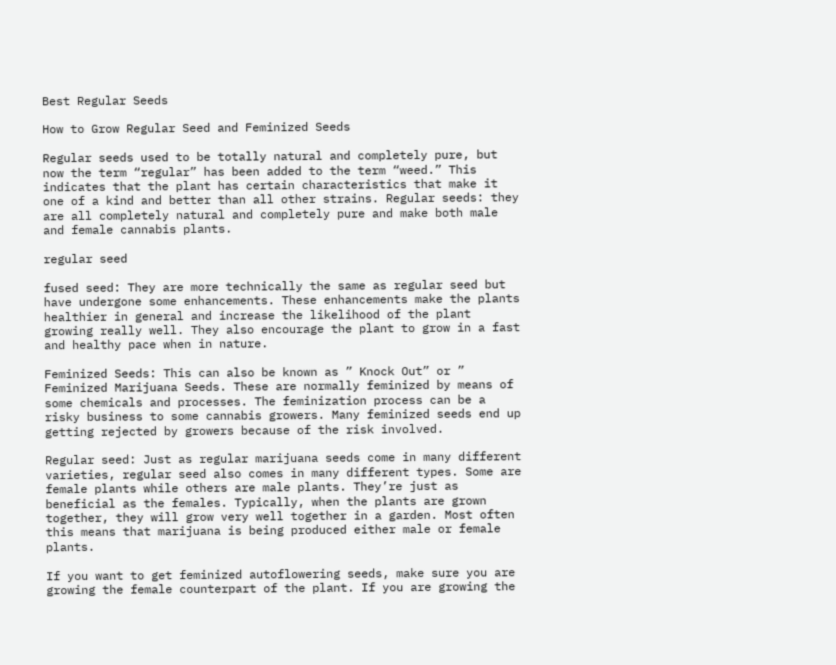Best Regular Seeds

How to Grow Regular Seed and Feminized Seeds

Regular seeds used to be totally natural and completely pure, but now the term “regular” has been added to the term “weed.” This indicates that the plant has certain characteristics that make it one of a kind and better than all other strains. Regular seeds: they are all completely natural and completely pure and make both male and female cannabis plants.

regular seed

fused seed: They are more technically the same as regular seed but have undergone some enhancements. These enhancements make the plants healthier in general and increase the likelihood of the plant growing really well. They also encourage the plant to grow in a fast and healthy pace when in nature.

Feminized Seeds: This can also be known as ” Knock Out” or ” Feminized Marijuana Seeds. These are normally feminized by means of some chemicals and processes. The feminization process can be a risky business to some cannabis growers. Many feminized seeds end up getting rejected by growers because of the risk involved.

Regular seed: Just as regular marijuana seeds come in many different varieties, regular seed also comes in many different types. Some are female plants while others are male plants. They’re just as beneficial as the females. Typically, when the plants are grown together, they will grow very well together in a garden. Most often this means that marijuana is being produced either male or female plants.

If you want to get feminized autoflowering seeds, make sure you are growing the female counterpart of the plant. If you are growing the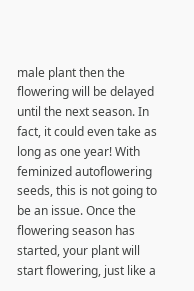male plant then the flowering will be delayed until the next season. In fact, it could even take as long as one year! With feminized autoflowering seeds, this is not going to be an issue. Once the flowering season has started, your plant will start flowering, just like a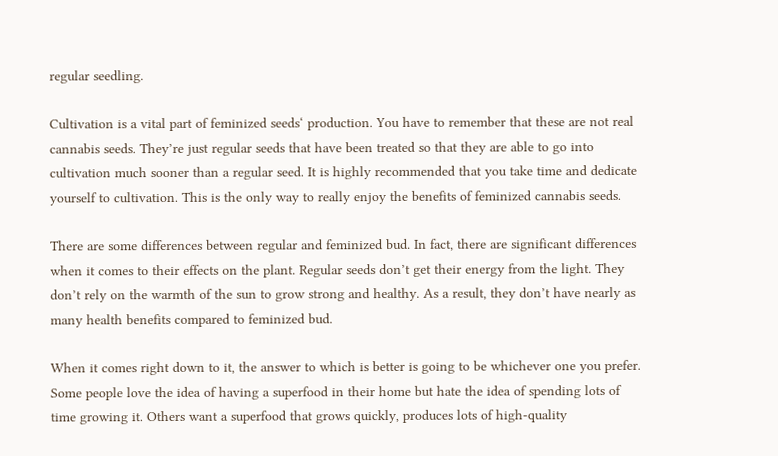regular seedling.

Cultivation is a vital part of feminized seeds‘ production. You have to remember that these are not real cannabis seeds. They’re just regular seeds that have been treated so that they are able to go into cultivation much sooner than a regular seed. It is highly recommended that you take time and dedicate yourself to cultivation. This is the only way to really enjoy the benefits of feminized cannabis seeds.

There are some differences between regular and feminized bud. In fact, there are significant differences when it comes to their effects on the plant. Regular seeds don’t get their energy from the light. They don’t rely on the warmth of the sun to grow strong and healthy. As a result, they don’t have nearly as many health benefits compared to feminized bud.

When it comes right down to it, the answer to which is better is going to be whichever one you prefer. Some people love the idea of having a superfood in their home but hate the idea of spending lots of time growing it. Others want a superfood that grows quickly, produces lots of high-quality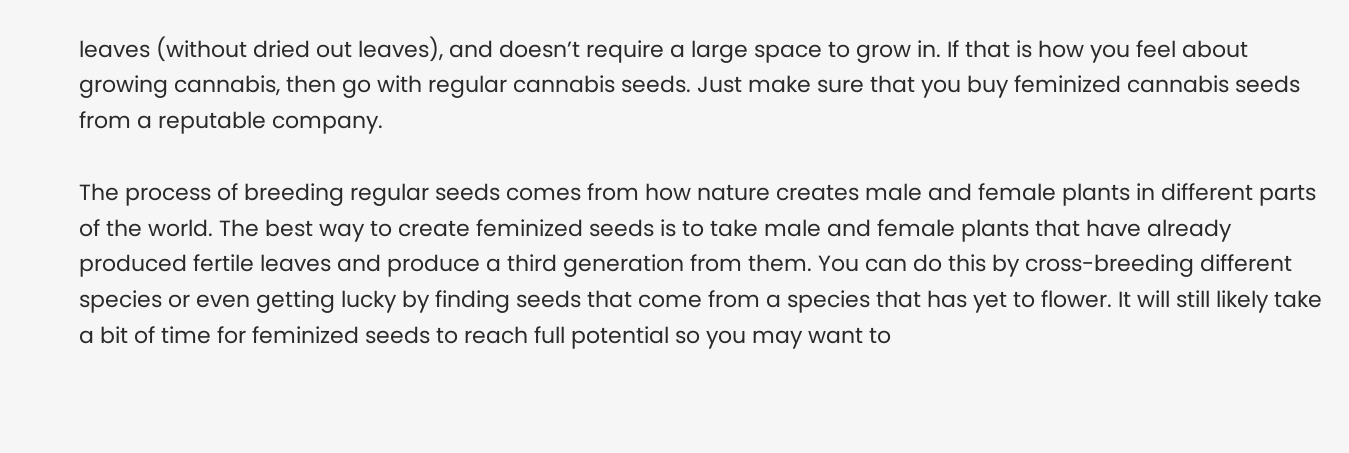leaves (without dried out leaves), and doesn’t require a large space to grow in. If that is how you feel about growing cannabis, then go with regular cannabis seeds. Just make sure that you buy feminized cannabis seeds from a reputable company.

The process of breeding regular seeds comes from how nature creates male and female plants in different parts of the world. The best way to create feminized seeds is to take male and female plants that have already produced fertile leaves and produce a third generation from them. You can do this by cross-breeding different species or even getting lucky by finding seeds that come from a species that has yet to flower. It will still likely take a bit of time for feminized seeds to reach full potential so you may want to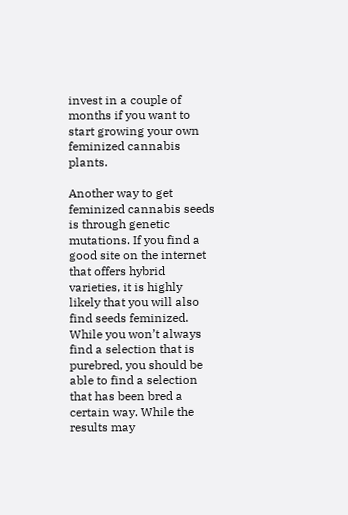invest in a couple of months if you want to start growing your own feminized cannabis plants.

Another way to get feminized cannabis seeds is through genetic mutations. If you find a good site on the internet that offers hybrid varieties, it is highly likely that you will also find seeds feminized. While you won’t always find a selection that is purebred, you should be able to find a selection that has been bred a certain way. While the results may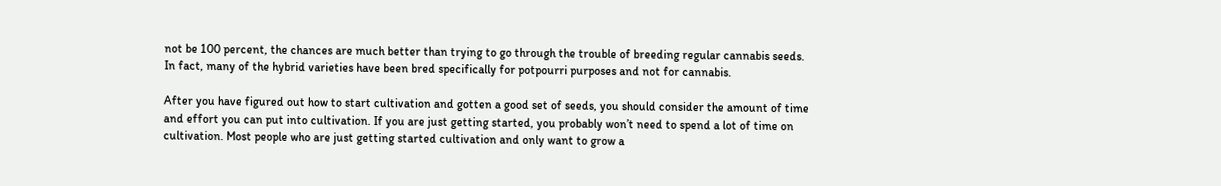not be 100 percent, the chances are much better than trying to go through the trouble of breeding regular cannabis seeds. In fact, many of the hybrid varieties have been bred specifically for potpourri purposes and not for cannabis.

After you have figured out how to start cultivation and gotten a good set of seeds, you should consider the amount of time and effort you can put into cultivation. If you are just getting started, you probably won’t need to spend a lot of time on cultivation. Most people who are just getting started cultivation and only want to grow a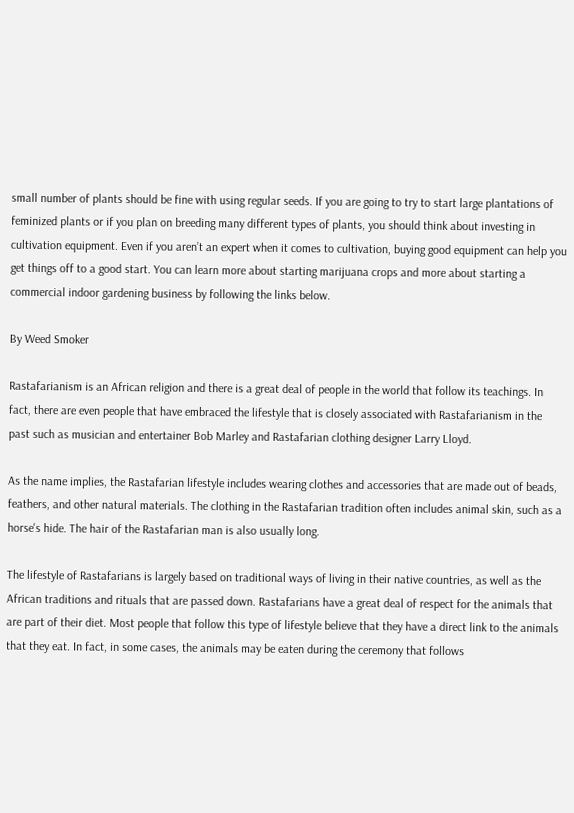small number of plants should be fine with using regular seeds. If you are going to try to start large plantations of feminized plants or if you plan on breeding many different types of plants, you should think about investing in cultivation equipment. Even if you aren’t an expert when it comes to cultivation, buying good equipment can help you get things off to a good start. You can learn more about starting marijuana crops and more about starting a commercial indoor gardening business by following the links below.

By Weed Smoker

Rastafarianism is an African religion and there is a great deal of people in the world that follow its teachings. In fact, there are even people that have embraced the lifestyle that is closely associated with Rastafarianism in the past such as musician and entertainer Bob Marley and Rastafarian clothing designer Larry Lloyd.

As the name implies, the Rastafarian lifestyle includes wearing clothes and accessories that are made out of beads, feathers, and other natural materials. The clothing in the Rastafarian tradition often includes animal skin, such as a horse's hide. The hair of the Rastafarian man is also usually long.

The lifestyle of Rastafarians is largely based on traditional ways of living in their native countries, as well as the African traditions and rituals that are passed down. Rastafarians have a great deal of respect for the animals that are part of their diet. Most people that follow this type of lifestyle believe that they have a direct link to the animals that they eat. In fact, in some cases, the animals may be eaten during the ceremony that follows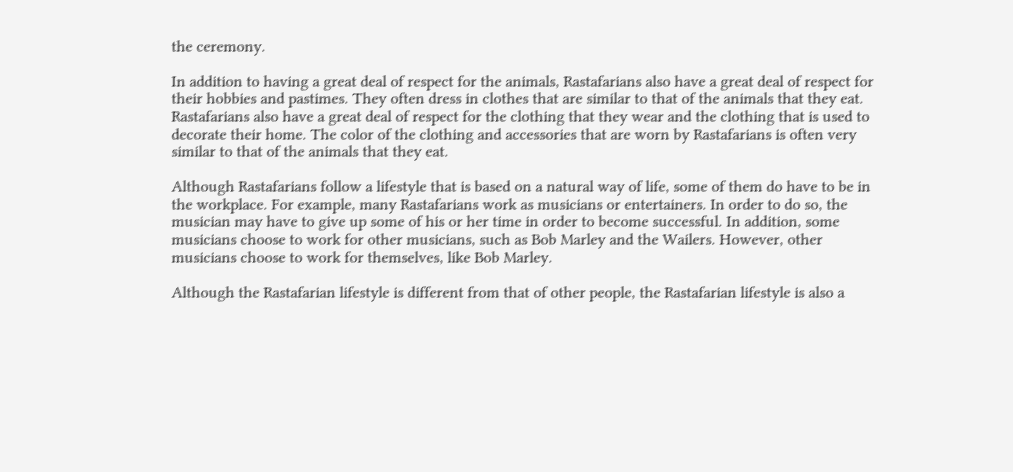the ceremony.

In addition to having a great deal of respect for the animals, Rastafarians also have a great deal of respect for their hobbies and pastimes. They often dress in clothes that are similar to that of the animals that they eat. Rastafarians also have a great deal of respect for the clothing that they wear and the clothing that is used to decorate their home. The color of the clothing and accessories that are worn by Rastafarians is often very similar to that of the animals that they eat.

Although Rastafarians follow a lifestyle that is based on a natural way of life, some of them do have to be in the workplace. For example, many Rastafarians work as musicians or entertainers. In order to do so, the musician may have to give up some of his or her time in order to become successful. In addition, some musicians choose to work for other musicians, such as Bob Marley and the Wailers. However, other musicians choose to work for themselves, like Bob Marley.

Although the Rastafarian lifestyle is different from that of other people, the Rastafarian lifestyle is also a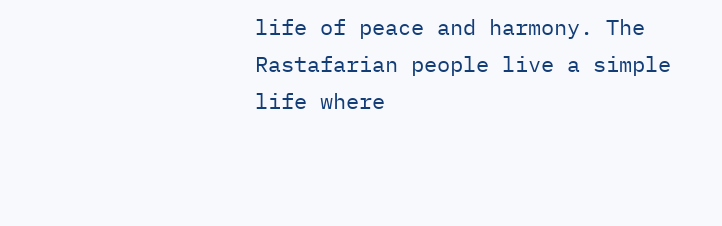life of peace and harmony. The Rastafarian people live a simple life where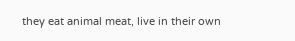they eat animal meat, live in their own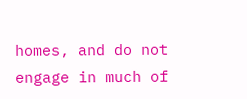homes, and do not engage in much of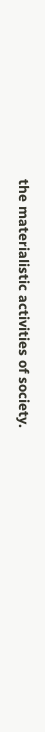the materialistic activities of society.